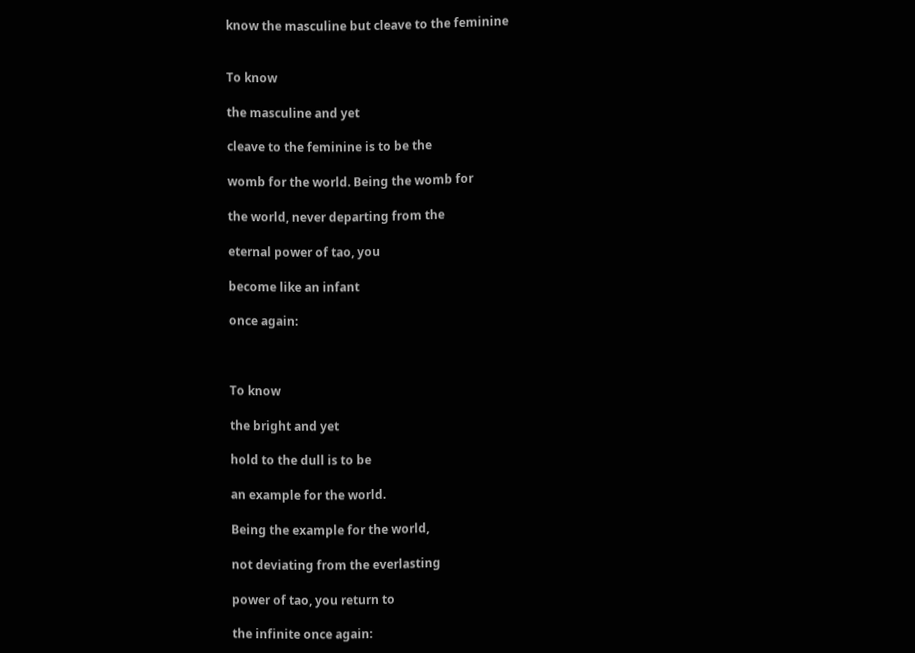know the masculine but cleave to the feminine


To know

the masculine and yet

cleave to the feminine is to be the

womb for the world. Being the womb for

the world, never departing from the

eternal power of tao, you

become like an infant

once again:



To know

the bright and yet

hold to the dull is to be

an example for the world.

Being the example for the world,

not deviating from the everlasting

power of tao, you return to

the infinite once again: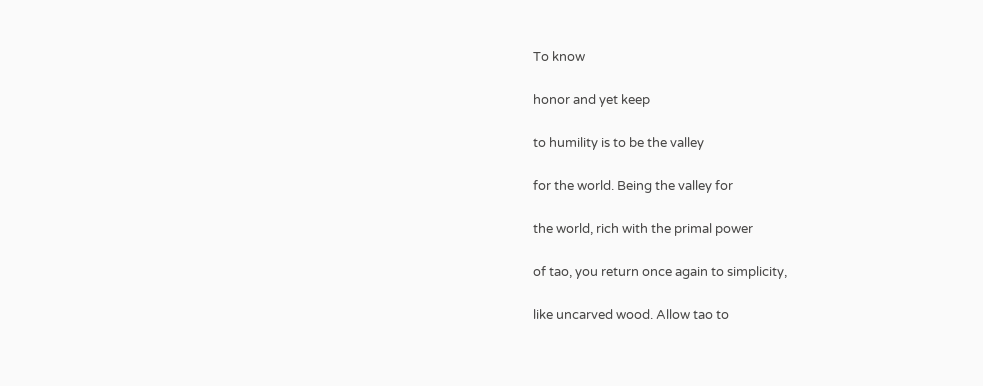To know

honor and yet keep

to humility is to be the valley

for the world. Being the valley for

the world, rich with the primal power

of tao, you return once again to simplicity,

like uncarved wood. Allow tao to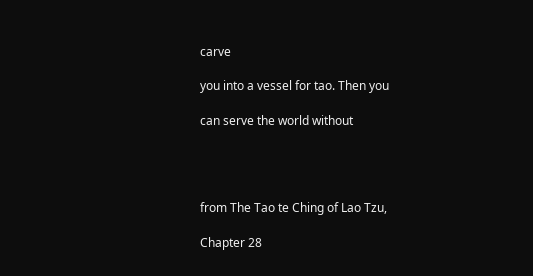carve

you into a vessel for tao. Then you

can serve the world without




from The Tao te Ching of Lao Tzu,

Chapter 28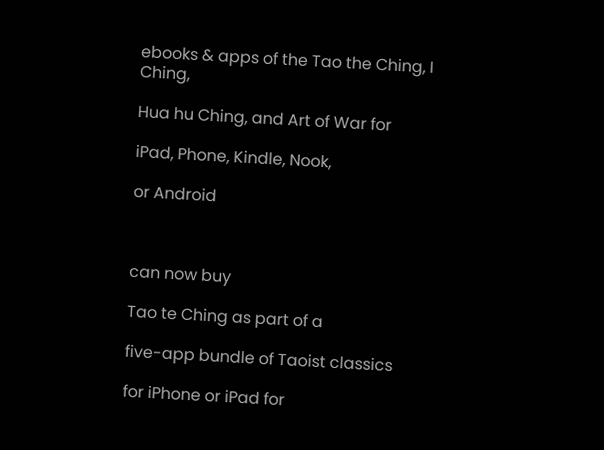ebooks & apps of the Tao the Ching, I Ching,

Hua hu Ching, and Art of War for

iPad, Phone, Kindle, Nook,

or Android



can now buy

Tao te Ching as part of a

five-app bundle of Taoist classics

for iPhone or iPad for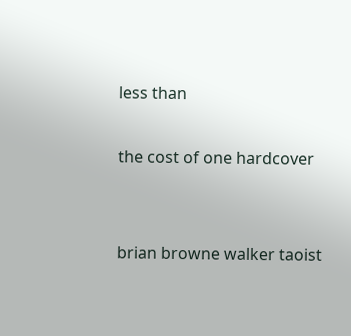less than

the cost of one hardcover


brian browne walker taoist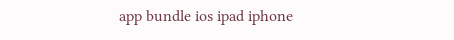app bundle ios ipad iphone